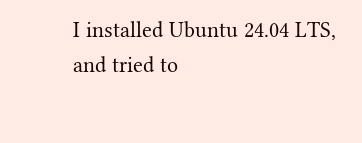I installed Ubuntu 24.04 LTS, and tried to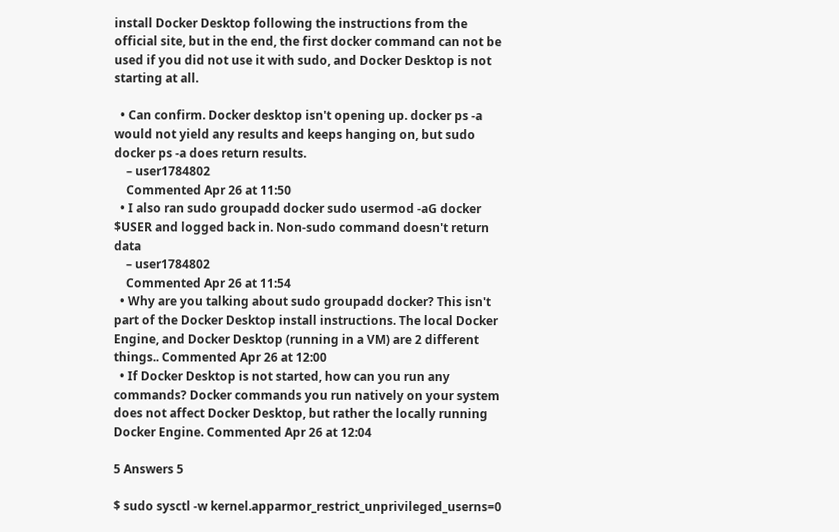install Docker Desktop following the instructions from the official site, but in the end, the first docker command can not be used if you did not use it with sudo, and Docker Desktop is not starting at all.

  • Can confirm. Docker desktop isn't opening up. docker ps -a would not yield any results and keeps hanging on, but sudo docker ps -a does return results.
    – user1784802
    Commented Apr 26 at 11:50
  • I also ran sudo groupadd docker sudo usermod -aG docker $USER and logged back in. Non-sudo command doesn't return data
    – user1784802
    Commented Apr 26 at 11:54
  • Why are you talking about sudo groupadd docker? This isn't part of the Docker Desktop install instructions. The local Docker Engine, and Docker Desktop (running in a VM) are 2 different things.. Commented Apr 26 at 12:00
  • If Docker Desktop is not started, how can you run any commands? Docker commands you run natively on your system does not affect Docker Desktop, but rather the locally running Docker Engine. Commented Apr 26 at 12:04

5 Answers 5

$ sudo sysctl -w kernel.apparmor_restrict_unprivileged_userns=0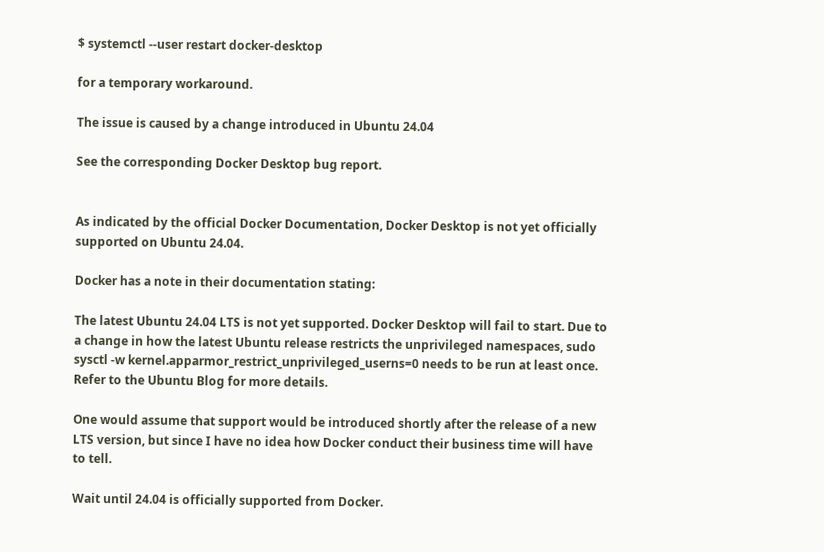$ systemctl --user restart docker-desktop

for a temporary workaround.

The issue is caused by a change introduced in Ubuntu 24.04

See the corresponding Docker Desktop bug report.


As indicated by the official Docker Documentation, Docker Desktop is not yet officially supported on Ubuntu 24.04.

Docker has a note in their documentation stating:

The latest Ubuntu 24.04 LTS is not yet supported. Docker Desktop will fail to start. Due to a change in how the latest Ubuntu release restricts the unprivileged namespaces, sudo sysctl -w kernel.apparmor_restrict_unprivileged_userns=0 needs to be run at least once. Refer to the Ubuntu Blog for more details.

One would assume that support would be introduced shortly after the release of a new LTS version, but since I have no idea how Docker conduct their business time will have to tell.

Wait until 24.04 is officially supported from Docker.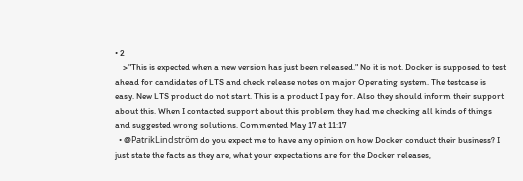• 2
    >"This is expected when a new version has just been released." No it is not. Docker is supposed to test ahead for candidates of LTS and check release notes on major Operating system. The testcase is easy. New LTS product do not start. This is a product I pay for. Also they should inform their support about this. When I contacted support about this problem they had me checking all kinds of things and suggested wrong solutions. Commented May 17 at 11:17
  • @PatrikLindström do you expect me to have any opinion on how Docker conduct their business? I just state the facts as they are, what your expectations are for the Docker releases,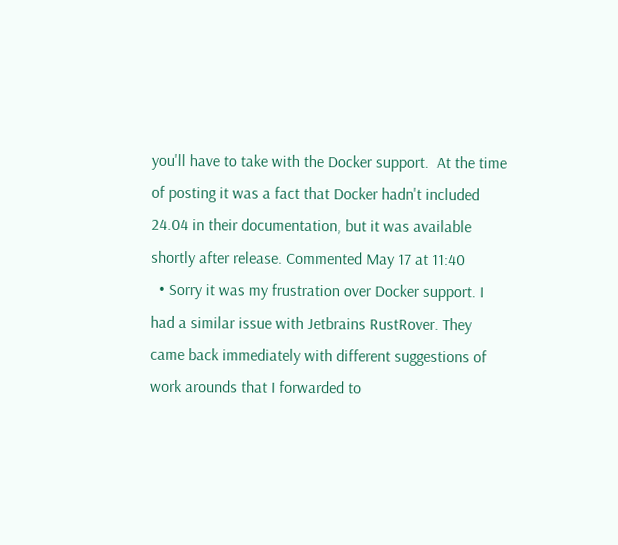you'll have to take with the Docker support.  At the time of posting it was a fact that Docker hadn't included 24.04 in their documentation, but it was available shortly after release. Commented May 17 at 11:40
  • Sorry it was my frustration over Docker support. I had a similar issue with Jetbrains RustRover. They came back immediately with different suggestions of work arounds that I forwarded to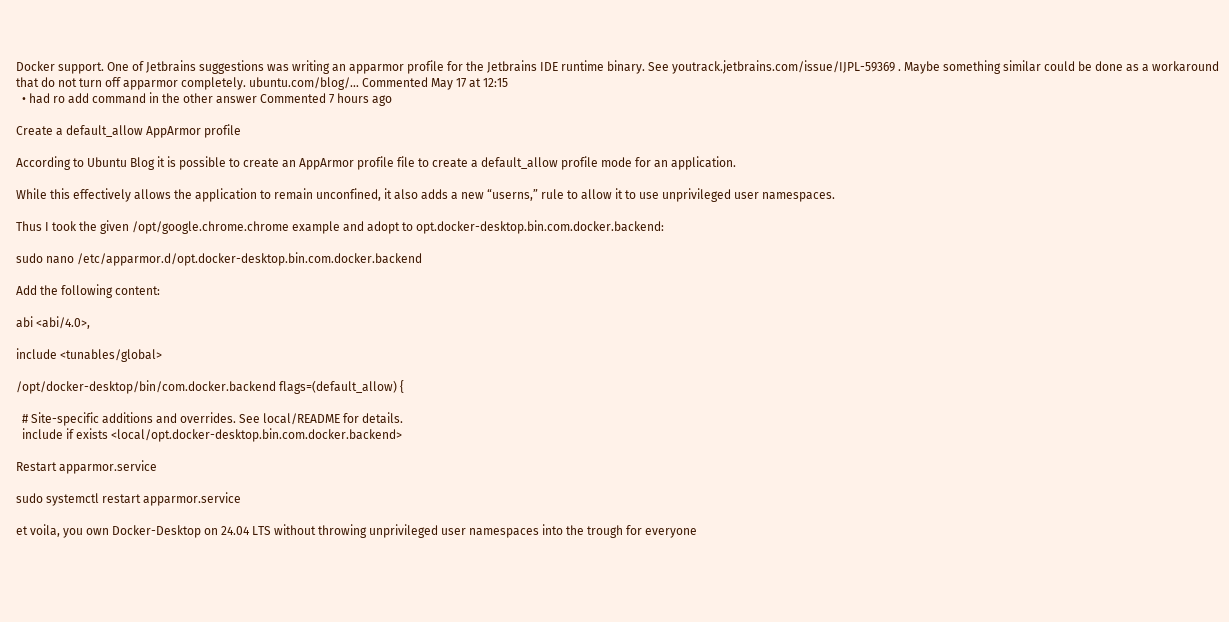Docker support. One of Jetbrains suggestions was writing an apparmor profile for the Jetbrains IDE runtime binary. See youtrack.jetbrains.com/issue/IJPL-59369 . Maybe something similar could be done as a workaround that do not turn off apparmor completely. ubuntu.com/blog/… Commented May 17 at 12:15
  • had ro add command in the other answer Commented 7 hours ago

Create a default_allow AppArmor profile

According to Ubuntu Blog it is possible to create an AppArmor profile file to create a default_allow profile mode for an application.

While this effectively allows the application to remain unconfined, it also adds a new “userns,” rule to allow it to use unprivileged user namespaces.

Thus I took the given /opt/google.chrome.chrome example and adopt to opt.docker-desktop.bin.com.docker.backend:

sudo nano /etc/apparmor.d/opt.docker-desktop.bin.com.docker.backend

Add the following content:

abi <abi/4.0>,

include <tunables/global>

/opt/docker-desktop/bin/com.docker.backend flags=(default_allow) {

  # Site-specific additions and overrides. See local/README for details.
  include if exists <local/opt.docker-desktop.bin.com.docker.backend>

Restart apparmor.service

sudo systemctl restart apparmor.service

et voila, you own Docker-Desktop on 24.04 LTS without throwing unprivileged user namespaces into the trough for everyone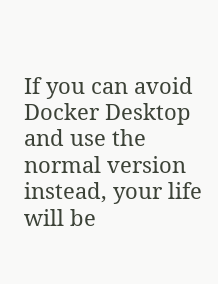If you can avoid Docker Desktop and use the normal version instead, your life will be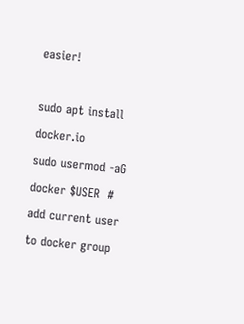easier!

sudo apt install docker.io
sudo usermod -aG docker $USER  # add current user to docker group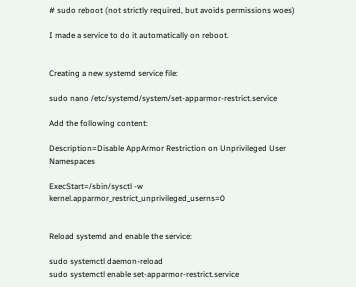# sudo reboot (not strictly required, but avoids permissions woes)

I made a service to do it automatically on reboot.


Creating a new systemd service file:

sudo nano /etc/systemd/system/set-apparmor-restrict.service

Add the following content:

Description=Disable AppArmor Restriction on Unprivileged User Namespaces

ExecStart=/sbin/sysctl -w kernel.apparmor_restrict_unprivileged_userns=0


Reload systemd and enable the service:

sudo systemctl daemon-reload
sudo systemctl enable set-apparmor-restrict.service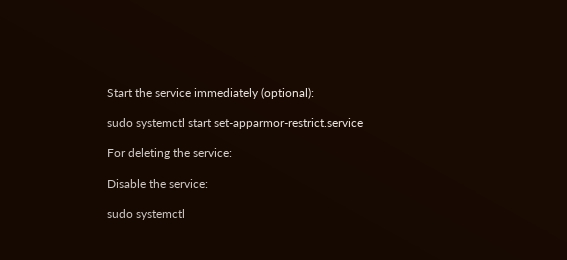Start the service immediately (optional):

sudo systemctl start set-apparmor-restrict.service

For deleting the service:

Disable the service:

sudo systemctl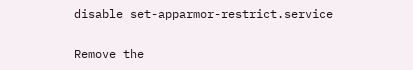disable set-apparmor-restrict.service

Remove the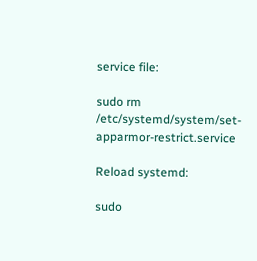service file:

sudo rm /etc/systemd/system/set-apparmor-restrict.service

Reload systemd:

sudo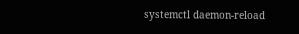systemctl daemon-reload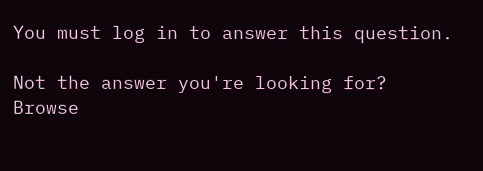You must log in to answer this question.

Not the answer you're looking for? Browse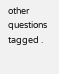other questions tagged .